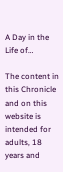A Day in the Life of…

The content in this Chronicle and on this website is intended for adults, 18 years and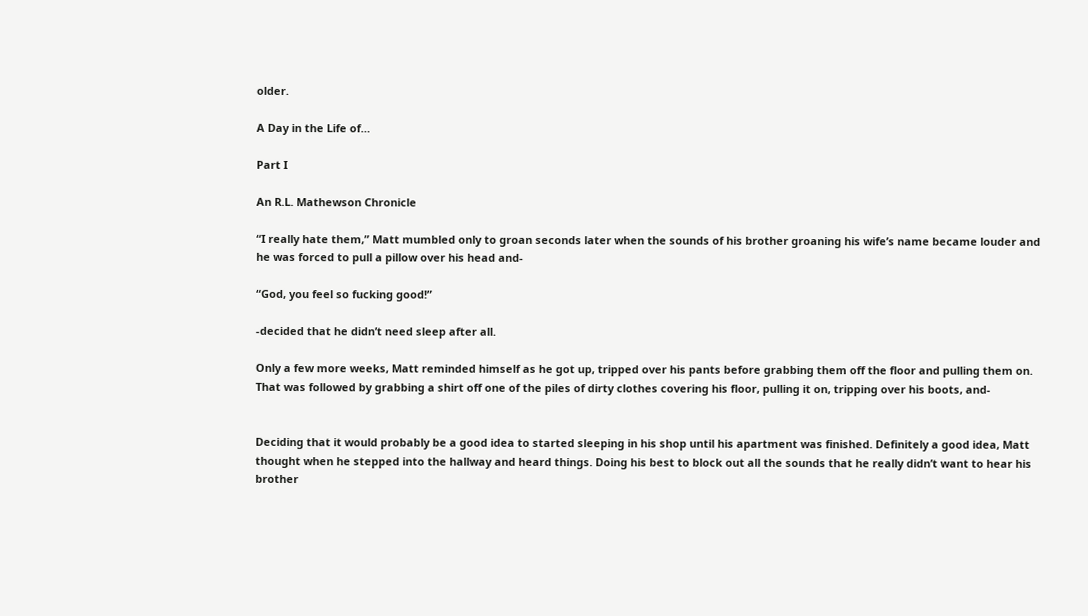older.

A Day in the Life of…

Part I

An R.L. Mathewson Chronicle

“I really hate them,” Matt mumbled only to groan seconds later when the sounds of his brother groaning his wife’s name became louder and he was forced to pull a pillow over his head and-

“God, you feel so fucking good!”

-decided that he didn’t need sleep after all.

Only a few more weeks, Matt reminded himself as he got up, tripped over his pants before grabbing them off the floor and pulling them on. That was followed by grabbing a shirt off one of the piles of dirty clothes covering his floor, pulling it on, tripping over his boots, and-


Deciding that it would probably be a good idea to started sleeping in his shop until his apartment was finished. Definitely a good idea, Matt thought when he stepped into the hallway and heard things. Doing his best to block out all the sounds that he really didn’t want to hear his brother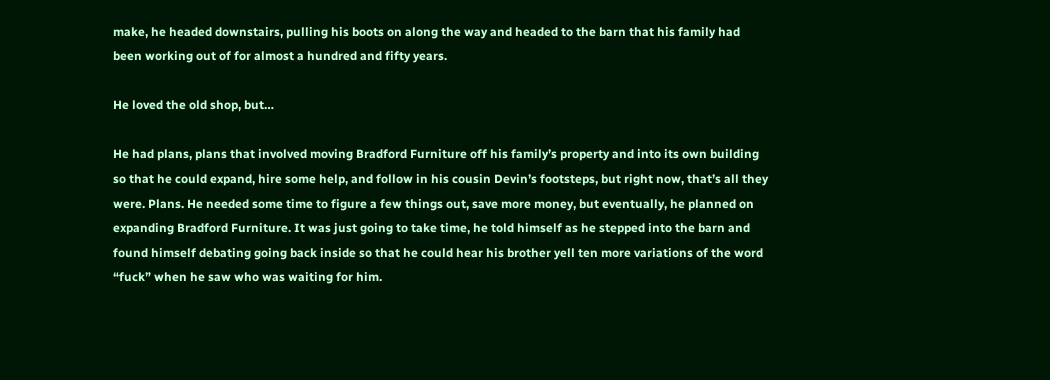make, he headed downstairs, pulling his boots on along the way and headed to the barn that his family had been working out of for almost a hundred and fifty years.

He loved the old shop, but…

He had plans, plans that involved moving Bradford Furniture off his family’s property and into its own building so that he could expand, hire some help, and follow in his cousin Devin’s footsteps, but right now, that’s all they were. Plans. He needed some time to figure a few things out, save more money, but eventually, he planned on expanding Bradford Furniture. It was just going to take time, he told himself as he stepped into the barn and found himself debating going back inside so that he could hear his brother yell ten more variations of the word “fuck” when he saw who was waiting for him.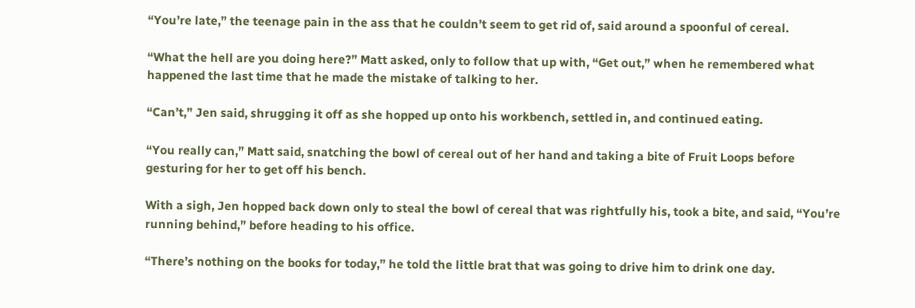“You’re late,” the teenage pain in the ass that he couldn’t seem to get rid of, said around a spoonful of cereal.

“What the hell are you doing here?” Matt asked, only to follow that up with, “Get out,” when he remembered what happened the last time that he made the mistake of talking to her.

“Can’t,” Jen said, shrugging it off as she hopped up onto his workbench, settled in, and continued eating.

“You really can,” Matt said, snatching the bowl of cereal out of her hand and taking a bite of Fruit Loops before gesturing for her to get off his bench.

With a sigh, Jen hopped back down only to steal the bowl of cereal that was rightfully his, took a bite, and said, “You’re running behind,” before heading to his office.

“There’s nothing on the books for today,” he told the little brat that was going to drive him to drink one day.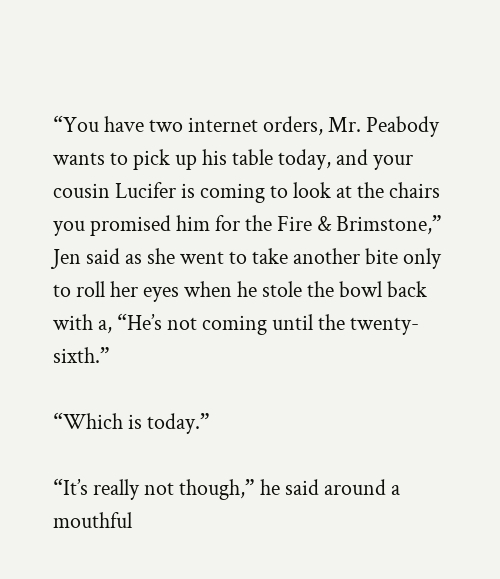“You have two internet orders, Mr. Peabody wants to pick up his table today, and your cousin Lucifer is coming to look at the chairs you promised him for the Fire & Brimstone,” Jen said as she went to take another bite only to roll her eyes when he stole the bowl back with a, “He’s not coming until the twenty-sixth.”

“Which is today.”

“It’s really not though,” he said around a mouthful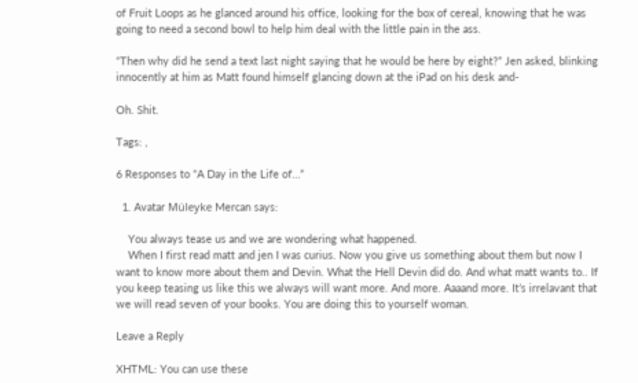of Fruit Loops as he glanced around his office, looking for the box of cereal, knowing that he was going to need a second bowl to help him deal with the little pain in the ass.

“Then why did he send a text last night saying that he would be here by eight?” Jen asked, blinking innocently at him as Matt found himself glancing down at the iPad on his desk and-

Oh. Shit.

Tags: ,

6 Responses to “A Day in the Life of…”

  1. Avatar Müleyke Mercan says:

    You always tease us and we are wondering what happened.
    When I first read matt and jen I was curius. Now you give us something about them but now I want to know more about them and Devin. What the Hell Devin did do. And what matt wants to.. If you keep teasing us like this we always will want more. And more. Aaaand more. It’s irrelavant that we will read seven of your books. You are doing this to yourself woman.

Leave a Reply

XHTML: You can use these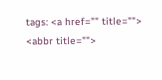tags: <a href="" title=""> <abbr title="">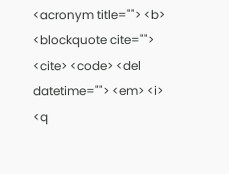<acronym title=""> <b> <blockquote cite=""> <cite> <code> <del datetime=""> <em> <i> <q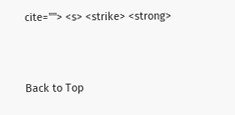cite=""> <s> <strike> <strong>


Back to Top